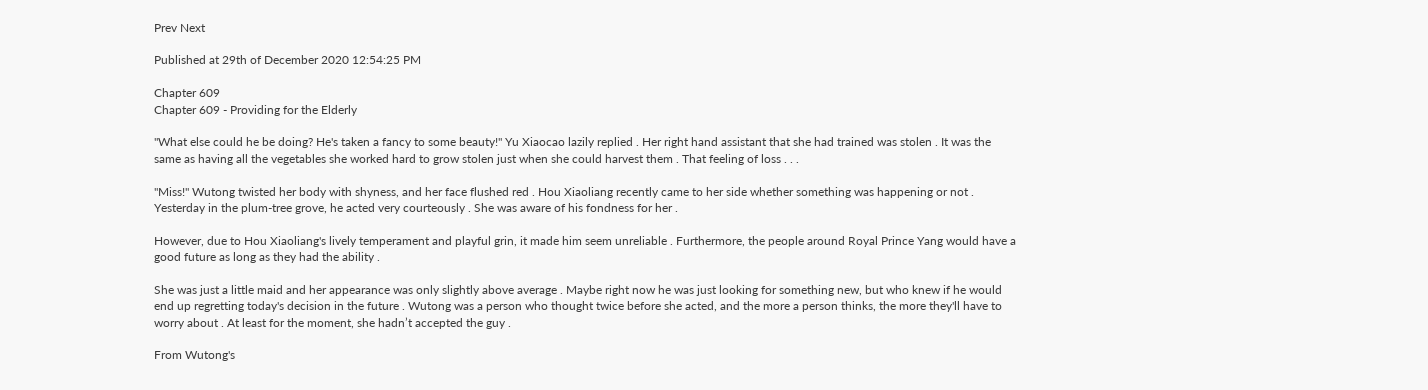Prev Next

Published at 29th of December 2020 12:54:25 PM

Chapter 609
Chapter 609 - Providing for the Elderly

"What else could he be doing? He's taken a fancy to some beauty!" Yu Xiaocao lazily replied . Her right hand assistant that she had trained was stolen . It was the same as having all the vegetables she worked hard to grow stolen just when she could harvest them . That feeling of loss . . .

"Miss!" Wutong twisted her body with shyness, and her face flushed red . Hou Xiaoliang recently came to her side whether something was happening or not . Yesterday in the plum-tree grove, he acted very courteously . She was aware of his fondness for her .

However, due to Hou Xiaoliang's lively temperament and playful grin, it made him seem unreliable . Furthermore, the people around Royal Prince Yang would have a good future as long as they had the ability .

She was just a little maid and her appearance was only slightly above average . Maybe right now he was just looking for something new, but who knew if he would end up regretting today's decision in the future . Wutong was a person who thought twice before she acted, and the more a person thinks, the more they'll have to worry about . At least for the moment, she hadn’t accepted the guy .

From Wutong's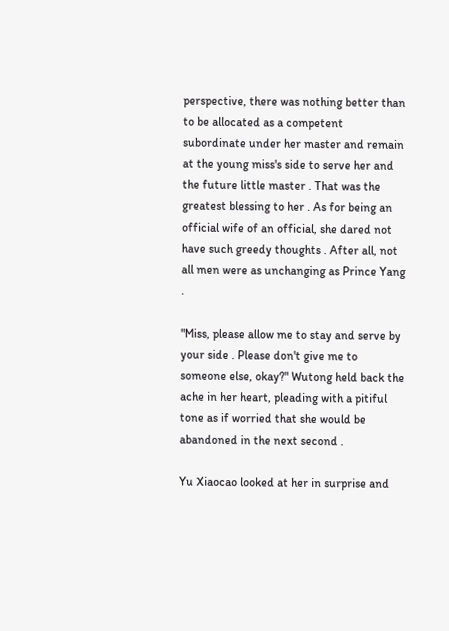perspective, there was nothing better than to be allocated as a competent subordinate under her master and remain at the young miss's side to serve her and the future little master . That was the greatest blessing to her . As for being an official wife of an official, she dared not have such greedy thoughts . After all, not all men were as unchanging as Prince Yang .

"Miss, please allow me to stay and serve by your side . Please don't give me to someone else, okay?" Wutong held back the ache in her heart, pleading with a pitiful tone as if worried that she would be abandoned in the next second .

Yu Xiaocao looked at her in surprise and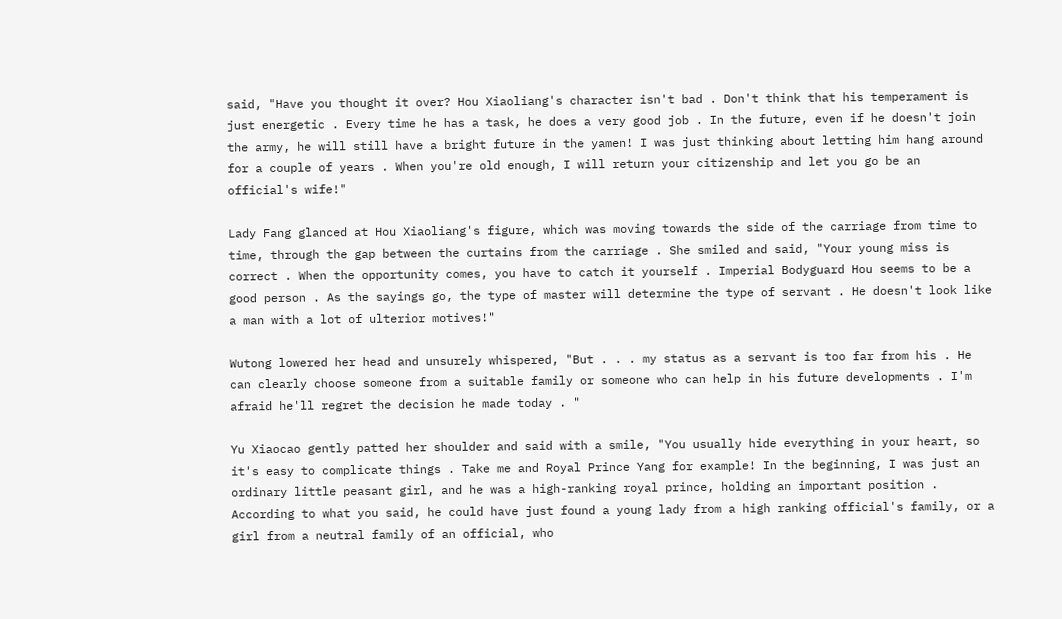said, "Have you thought it over? Hou Xiaoliang's character isn't bad . Don't think that his temperament is just energetic . Every time he has a task, he does a very good job . In the future, even if he doesn't join the army, he will still have a bright future in the yamen! I was just thinking about letting him hang around for a couple of years . When you're old enough, I will return your citizenship and let you go be an official's wife!"

Lady Fang glanced at Hou Xiaoliang's figure, which was moving towards the side of the carriage from time to time, through the gap between the curtains from the carriage . She smiled and said, "Your young miss is correct . When the opportunity comes, you have to catch it yourself . Imperial Bodyguard Hou seems to be a good person . As the sayings go, the type of master will determine the type of servant . He doesn't look like a man with a lot of ulterior motives!"

Wutong lowered her head and unsurely whispered, "But . . . my status as a servant is too far from his . He can clearly choose someone from a suitable family or someone who can help in his future developments . I'm afraid he'll regret the decision he made today . "

Yu Xiaocao gently patted her shoulder and said with a smile, "You usually hide everything in your heart, so it's easy to complicate things . Take me and Royal Prince Yang for example! In the beginning, I was just an ordinary little peasant girl, and he was a high-ranking royal prince, holding an important position . According to what you said, he could have just found a young lady from a high ranking official's family, or a girl from a neutral family of an official, who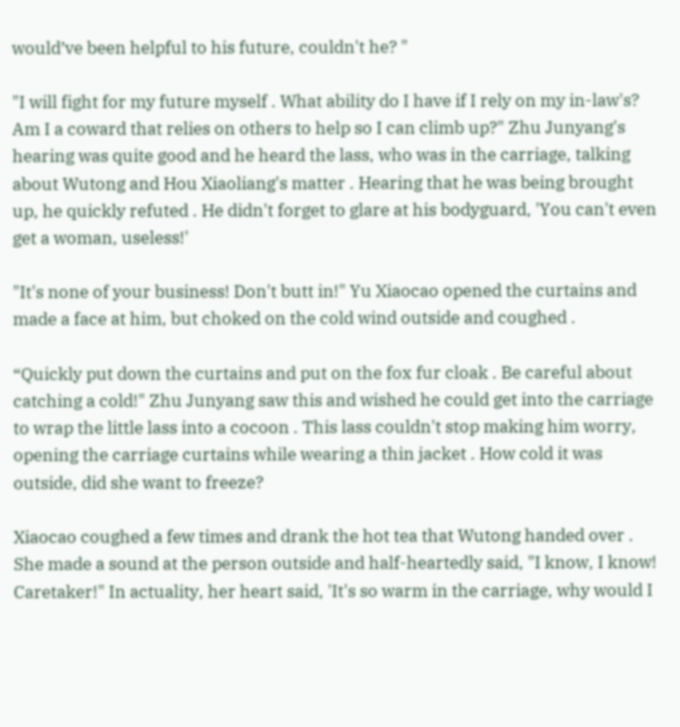would’ve been helpful to his future, couldn't he? "

"I will fight for my future myself . What ability do I have if I rely on my in-law's? Am I a coward that relies on others to help so I can climb up?" Zhu Junyang's hearing was quite good and he heard the lass, who was in the carriage, talking about Wutong and Hou Xiaoliang's matter . Hearing that he was being brought up, he quickly refuted . He didn't forget to glare at his bodyguard, 'You can't even get a woman, useless!'

"It's none of your business! Don't butt in!" Yu Xiaocao opened the curtains and made a face at him, but choked on the cold wind outside and coughed .

“Quickly put down the curtains and put on the fox fur cloak . Be careful about catching a cold!" Zhu Junyang saw this and wished he could get into the carriage to wrap the little lass into a cocoon . This lass couldn't stop making him worry, opening the carriage curtains while wearing a thin jacket . How cold it was outside, did she want to freeze?

Xiaocao coughed a few times and drank the hot tea that Wutong handed over . She made a sound at the person outside and half-heartedly said, "I know, I know! Caretaker!" In actuality, her heart said, 'It's so warm in the carriage, why would I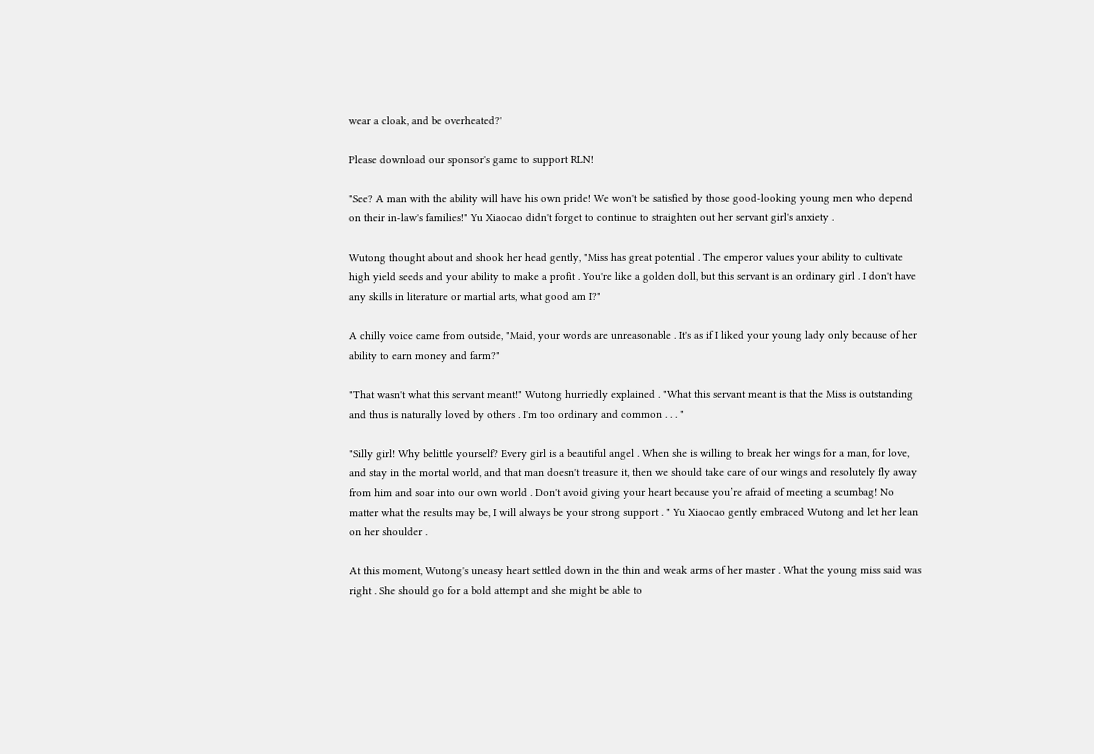wear a cloak, and be overheated?'

Please download our sponsor's game to support RLN!

"See? A man with the ability will have his own pride! We won't be satisfied by those good-looking young men who depend on their in-law's families!" Yu Xiaocao didn't forget to continue to straighten out her servant girl's anxiety .

Wutong thought about and shook her head gently, "Miss has great potential . The emperor values your ability to cultivate high yield seeds and your ability to make a profit . You're like a golden doll, but this servant is an ordinary girl . I don't have any skills in literature or martial arts, what good am I?"

A chilly voice came from outside, "Maid, your words are unreasonable . It's as if I liked your young lady only because of her ability to earn money and farm?"

"That wasn't what this servant meant!" Wutong hurriedly explained . "What this servant meant is that the Miss is outstanding and thus is naturally loved by others . I'm too ordinary and common . . . "

"Silly girl! Why belittle yourself? Every girl is a beautiful angel . When she is willing to break her wings for a man, for love, and stay in the mortal world, and that man doesn't treasure it, then we should take care of our wings and resolutely fly away from him and soar into our own world . Don't avoid giving your heart because you’re afraid of meeting a scumbag! No matter what the results may be, I will always be your strong support . " Yu Xiaocao gently embraced Wutong and let her lean on her shoulder .

At this moment, Wutong's uneasy heart settled down in the thin and weak arms of her master . What the young miss said was right . She should go for a bold attempt and she might be able to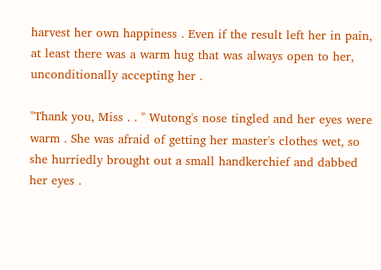harvest her own happiness . Even if the result left her in pain, at least there was a warm hug that was always open to her, unconditionally accepting her .

"Thank you, Miss . . " Wutong's nose tingled and her eyes were warm . She was afraid of getting her master's clothes wet, so she hurriedly brought out a small handkerchief and dabbed her eyes .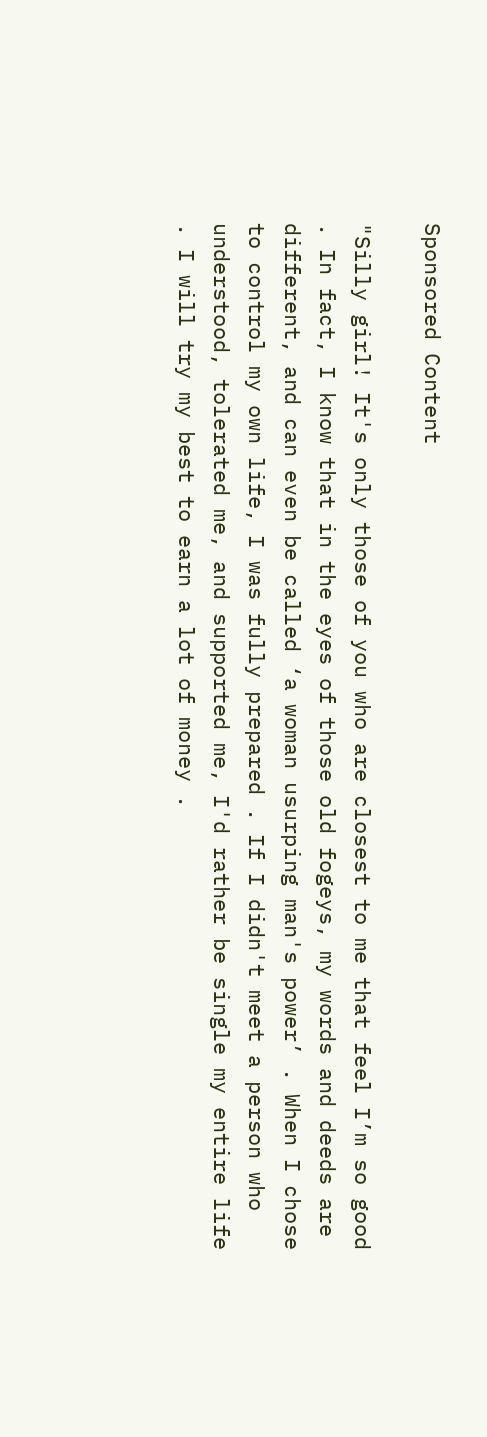Sponsored Content

"Silly girl! It's only those of you who are closest to me that feel I’m so good . In fact, I know that in the eyes of those old fogeys, my words and deeds are different, and can even be called ‘a woman usurping man's power’ . When I chose to control my own life, I was fully prepared . If I didn't meet a person who understood, tolerated me, and supported me, I'd rather be single my entire life . I will try my best to earn a lot of money .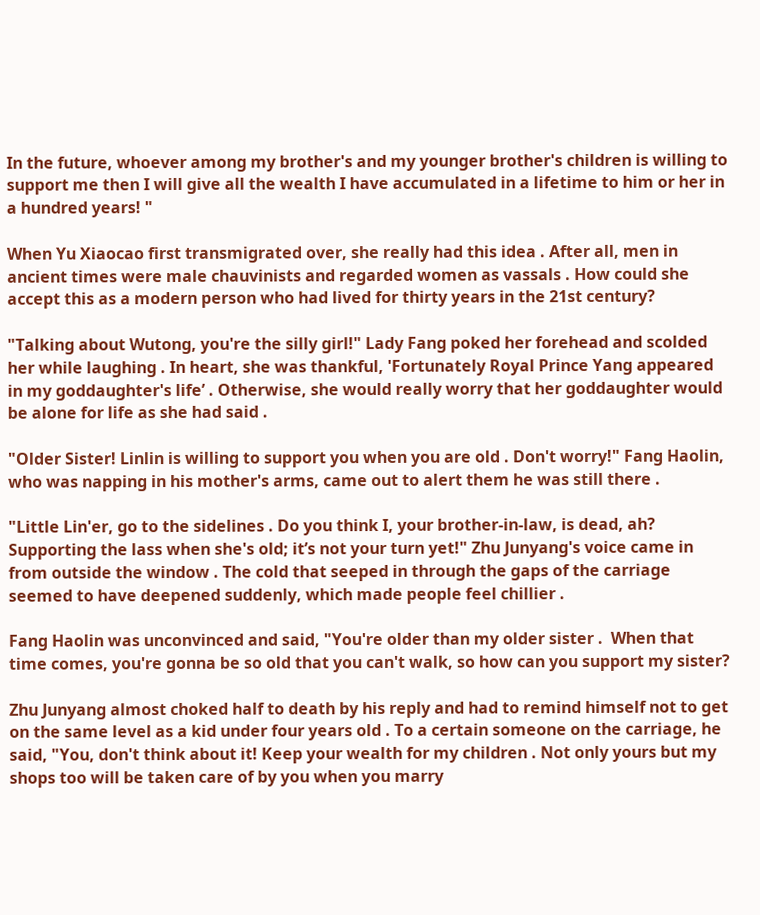In the future, whoever among my brother's and my younger brother's children is willing to support me then I will give all the wealth I have accumulated in a lifetime to him or her in a hundred years! "

When Yu Xiaocao first transmigrated over, she really had this idea . After all, men in ancient times were male chauvinists and regarded women as vassals . How could she accept this as a modern person who had lived for thirty years in the 21st century?

"Talking about Wutong, you're the silly girl!" Lady Fang poked her forehead and scolded her while laughing . In heart, she was thankful, 'Fortunately Royal Prince Yang appeared in my goddaughter's life’ . Otherwise, she would really worry that her goddaughter would be alone for life as she had said .

"Older Sister! Linlin is willing to support you when you are old . Don't worry!" Fang Haolin, who was napping in his mother's arms, came out to alert them he was still there .

"Little Lin'er, go to the sidelines . Do you think I, your brother-in-law, is dead, ah? Supporting the lass when she's old; it’s not your turn yet!" Zhu Junyang's voice came in from outside the window . The cold that seeped in through the gaps of the carriage seemed to have deepened suddenly, which made people feel chillier .

Fang Haolin was unconvinced and said, "You're older than my older sister .  When that time comes, you're gonna be so old that you can't walk, so how can you support my sister?

Zhu Junyang almost choked half to death by his reply and had to remind himself not to get on the same level as a kid under four years old . To a certain someone on the carriage, he said, "You, don't think about it! Keep your wealth for my children . Not only yours but my shops too will be taken care of by you when you marry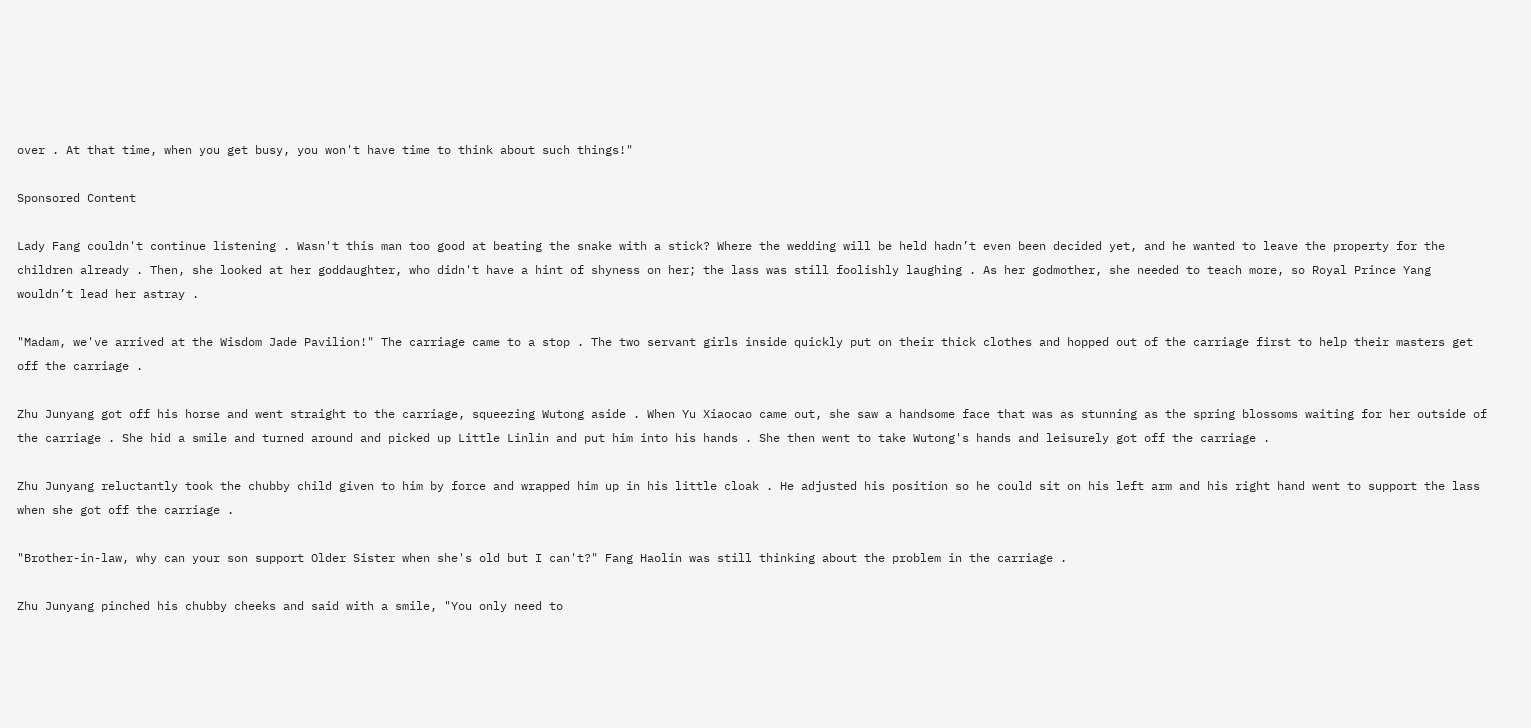over . At that time, when you get busy, you won't have time to think about such things!"

Sponsored Content

Lady Fang couldn't continue listening . Wasn't this man too good at beating the snake with a stick? Where the wedding will be held hadn’t even been decided yet, and he wanted to leave the property for the children already . Then, she looked at her goddaughter, who didn't have a hint of shyness on her; the lass was still foolishly laughing . As her godmother, she needed to teach more, so Royal Prince Yang wouldn’t lead her astray .

"Madam, we've arrived at the Wisdom Jade Pavilion!" The carriage came to a stop . The two servant girls inside quickly put on their thick clothes and hopped out of the carriage first to help their masters get off the carriage .

Zhu Junyang got off his horse and went straight to the carriage, squeezing Wutong aside . When Yu Xiaocao came out, she saw a handsome face that was as stunning as the spring blossoms waiting for her outside of the carriage . She hid a smile and turned around and picked up Little Linlin and put him into his hands . She then went to take Wutong's hands and leisurely got off the carriage .

Zhu Junyang reluctantly took the chubby child given to him by force and wrapped him up in his little cloak . He adjusted his position so he could sit on his left arm and his right hand went to support the lass when she got off the carriage .

"Brother-in-law, why can your son support Older Sister when she's old but I can't?" Fang Haolin was still thinking about the problem in the carriage .

Zhu Junyang pinched his chubby cheeks and said with a smile, "You only need to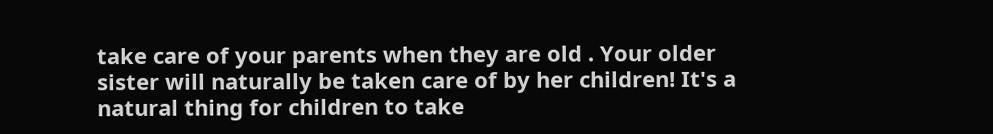take care of your parents when they are old . Your older sister will naturally be taken care of by her children! It's a natural thing for children to take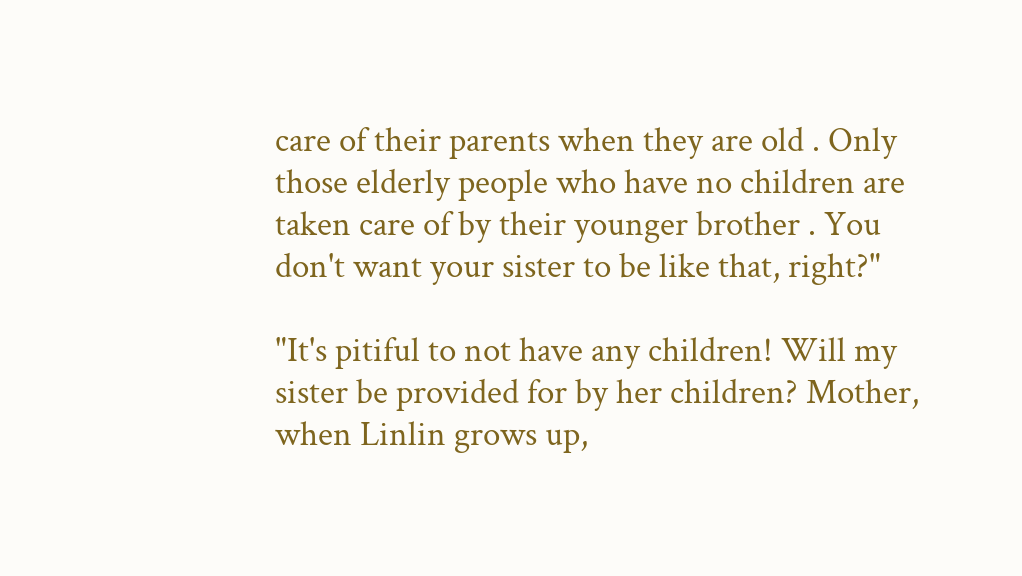care of their parents when they are old . Only those elderly people who have no children are taken care of by their younger brother . You don't want your sister to be like that, right?"

"It's pitiful to not have any children! Will my sister be provided for by her children? Mother, when Linlin grows up,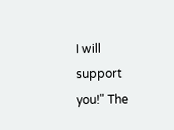I will support you!" The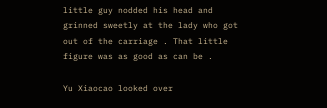little guy nodded his head and grinned sweetly at the lady who got out of the carriage . That little figure was as good as can be .

Yu Xiaocao looked over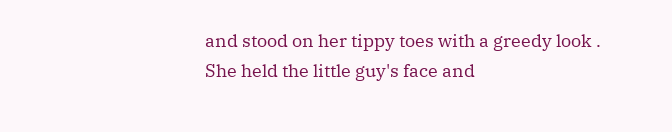and stood on her tippy toes with a greedy look . She held the little guy's face and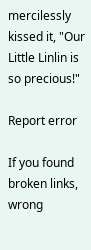mercilessly kissed it, "Our Little Linlin is so precious!"

Report error

If you found broken links, wrong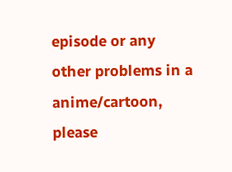episode or any other problems in a anime/cartoon, please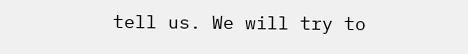tell us. We will try to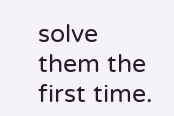solve them the first time.